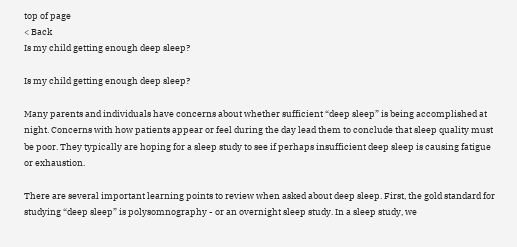top of page
< Back
Is my child getting enough deep sleep?

Is my child getting enough deep sleep?

Many parents and individuals have concerns about whether sufficient “deep sleep” is being accomplished at night. Concerns with how patients appear or feel during the day lead them to conclude that sleep quality must be poor. They typically are hoping for a sleep study to see if perhaps insufficient deep sleep is causing fatigue or exhaustion.

There are several important learning points to review when asked about deep sleep. First, the gold standard for studying “deep sleep” is polysomnography - or an overnight sleep study. In a sleep study, we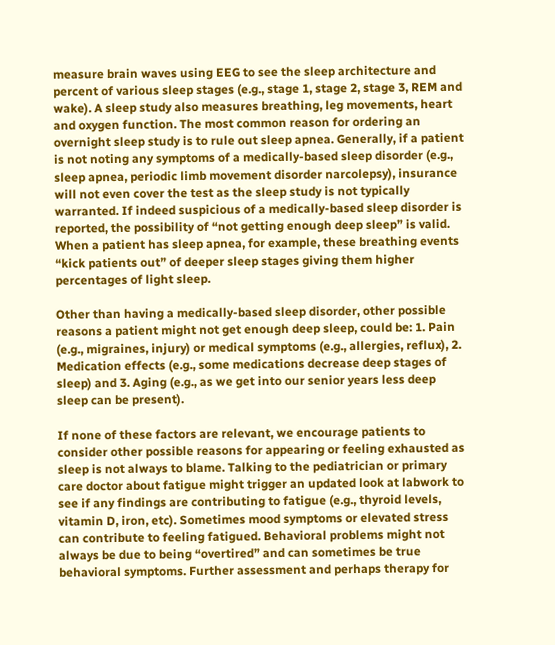measure brain waves using EEG to see the sleep architecture and percent of various sleep stages (e.g., stage 1, stage 2, stage 3, REM and wake). A sleep study also measures breathing, leg movements, heart and oxygen function. The most common reason for ordering an overnight sleep study is to rule out sleep apnea. Generally, if a patient is not noting any symptoms of a medically-based sleep disorder (e.g., sleep apnea, periodic limb movement disorder narcolepsy), insurance will not even cover the test as the sleep study is not typically warranted. If indeed suspicious of a medically-based sleep disorder is reported, the possibility of “not getting enough deep sleep” is valid. When a patient has sleep apnea, for example, these breathing events “kick patients out” of deeper sleep stages giving them higher percentages of light sleep.

Other than having a medically-based sleep disorder, other possible reasons a patient might not get enough deep sleep, could be: 1. Pain (e.g., migraines, injury) or medical symptoms (e.g., allergies, reflux), 2. Medication effects (e.g., some medications decrease deep stages of sleep) and 3. Aging (e.g., as we get into our senior years less deep sleep can be present).

If none of these factors are relevant, we encourage patients to consider other possible reasons for appearing or feeling exhausted as sleep is not always to blame. Talking to the pediatrician or primary care doctor about fatigue might trigger an updated look at labwork to see if any findings are contributing to fatigue (e.g., thyroid levels, vitamin D, iron, etc). Sometimes mood symptoms or elevated stress can contribute to feeling fatigued. Behavioral problems might not always be due to being “overtired” and can sometimes be true behavioral symptoms. Further assessment and perhaps therapy for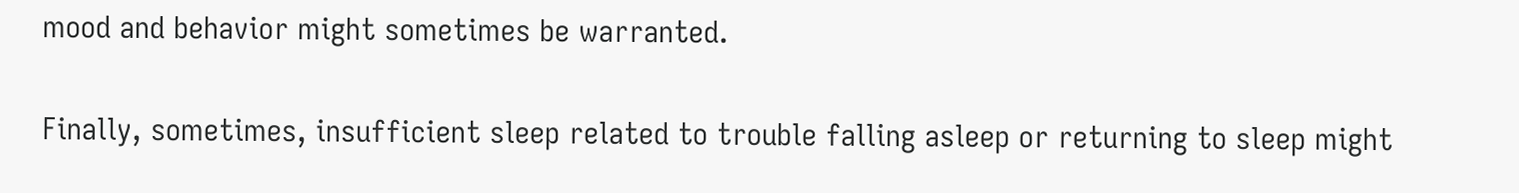mood and behavior might sometimes be warranted.

Finally, sometimes, insufficient sleep related to trouble falling asleep or returning to sleep might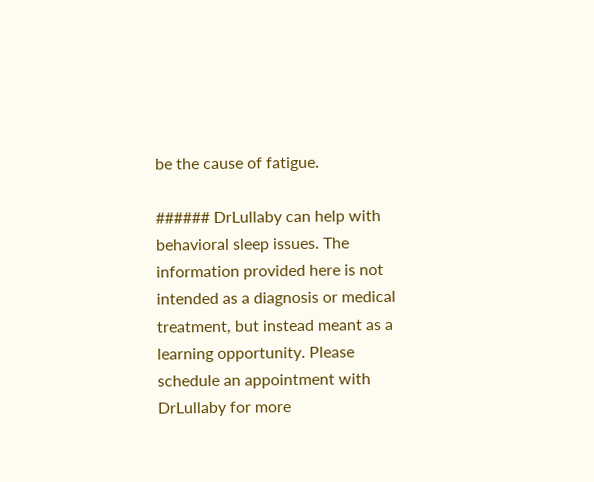be the cause of fatigue.

###### DrLullaby can help with behavioral sleep issues. The information provided here is not intended as a diagnosis or medical treatment, but instead meant as a learning opportunity. Please schedule an appointment with DrLullaby for more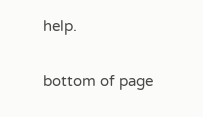help.

bottom of page